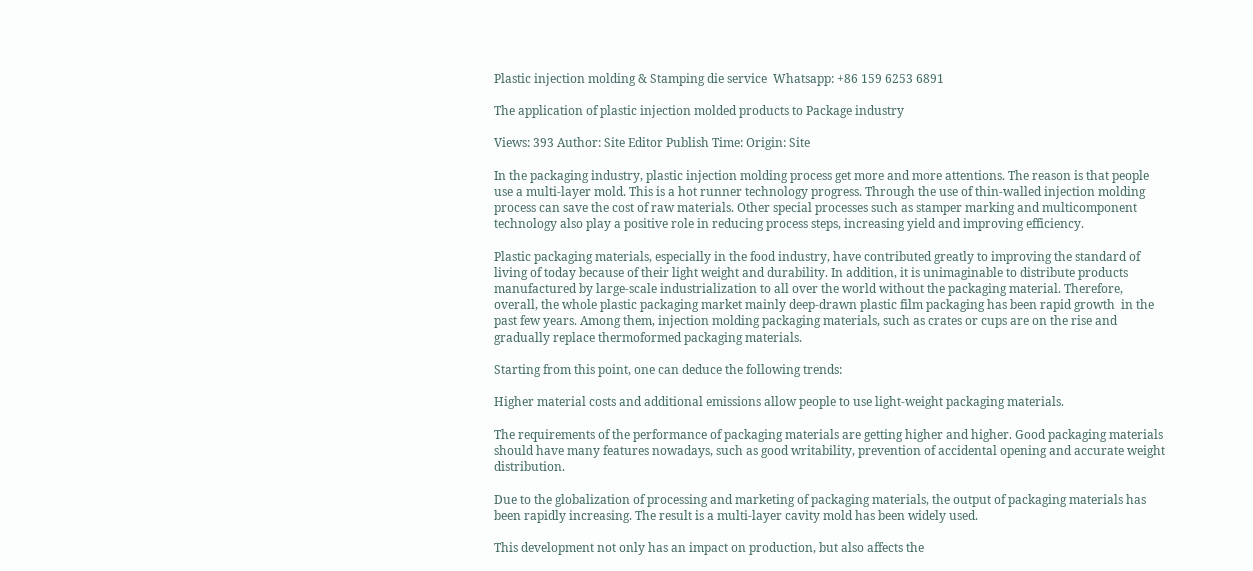Plastic injection molding & Stamping die service  Whatsapp: +86 159 6253 6891

The application of plastic injection molded products to Package industry

Views: 393 Author: Site Editor Publish Time: Origin: Site

In the packaging industry, plastic injection molding process get more and more attentions. The reason is that people use a multi-layer mold. This is a hot runner technology progress. Through the use of thin-walled injection molding process can save the cost of raw materials. Other special processes such as stamper marking and multicomponent technology also play a positive role in reducing process steps, increasing yield and improving efficiency.

Plastic packaging materials, especially in the food industry, have contributed greatly to improving the standard of living of today because of their light weight and durability. In addition, it is unimaginable to distribute products manufactured by large-scale industrialization to all over the world without the packaging material. Therefore, overall, the whole plastic packaging market mainly deep-drawn plastic film packaging has been rapid growth  in the past few years. Among them, injection molding packaging materials, such as crates or cups are on the rise and gradually replace thermoformed packaging materials.

Starting from this point, one can deduce the following trends:

Higher material costs and additional emissions allow people to use light-weight packaging materials.

The requirements of the performance of packaging materials are getting higher and higher. Good packaging materials should have many features nowadays, such as good writability, prevention of accidental opening and accurate weight distribution.

Due to the globalization of processing and marketing of packaging materials, the output of packaging materials has been rapidly increasing. The result is a multi-layer cavity mold has been widely used.

This development not only has an impact on production, but also affects the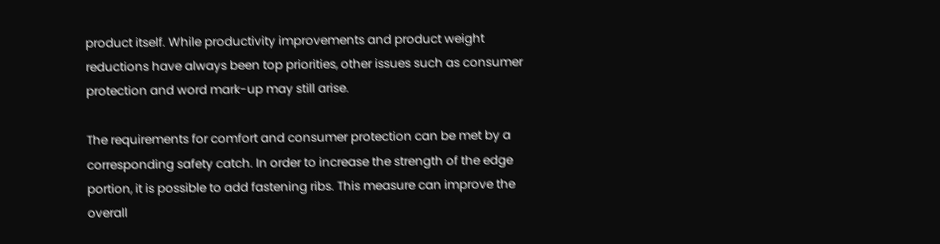product itself. While productivity improvements and product weight reductions have always been top priorities, other issues such as consumer protection and word mark-up may still arise.

The requirements for comfort and consumer protection can be met by a corresponding safety catch. In order to increase the strength of the edge portion, it is possible to add fastening ribs. This measure can improve the overall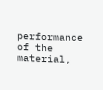performance of the material,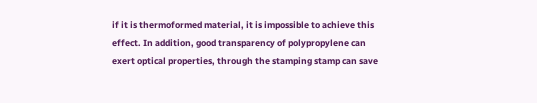if it is thermoformed material, it is impossible to achieve this effect. In addition, good transparency of polypropylene can exert optical properties, through the stamping stamp can save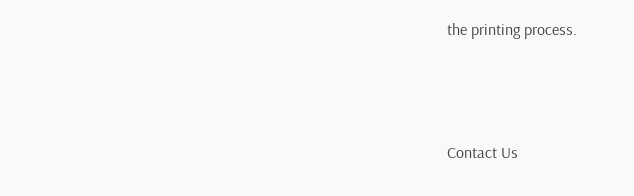the printing process.



Contact Us